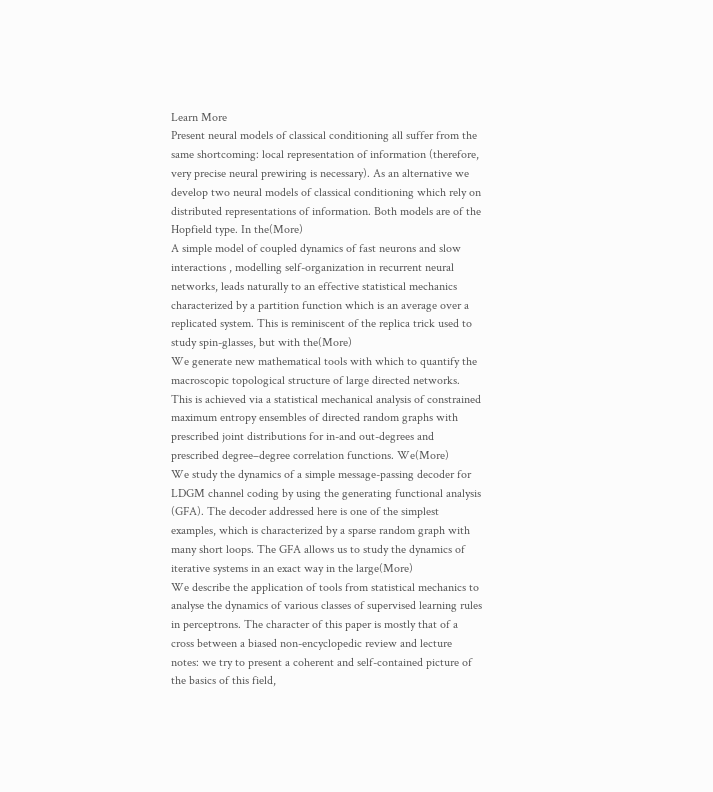Learn More
Present neural models of classical conditioning all suffer from the same shortcoming: local representation of information (therefore, very precise neural prewiring is necessary). As an alternative we develop two neural models of classical conditioning which rely on distributed representations of information. Both models are of the Hopfield type. In the(More)
A simple model of coupled dynamics of fast neurons and slow interactions , modelling self-organization in recurrent neural networks, leads naturally to an effective statistical mechanics characterized by a partition function which is an average over a replicated system. This is reminiscent of the replica trick used to study spin-glasses, but with the(More)
We generate new mathematical tools with which to quantify the macroscopic topological structure of large directed networks. This is achieved via a statistical mechanical analysis of constrained maximum entropy ensembles of directed random graphs with prescribed joint distributions for in-and out-degrees and prescribed degree–degree correlation functions. We(More)
We study the dynamics of a simple message-passing decoder for LDGM channel coding by using the generating functional analysis (GFA). The decoder addressed here is one of the simplest examples, which is characterized by a sparse random graph with many short loops. The GFA allows us to study the dynamics of iterative systems in an exact way in the large(More)
We describe the application of tools from statistical mechanics to analyse the dynamics of various classes of supervised learning rules in perceptrons. The character of this paper is mostly that of a cross between a biased non-encyclopedic review and lecture notes: we try to present a coherent and self-contained picture of the basics of this field,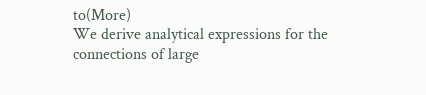to(More)
We derive analytical expressions for the connections of large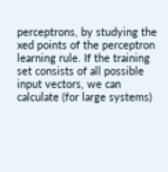perceptrons, by studying the xed points of the perceptron learning rule. If the training set consists of all possible input vectors, we can calculate (for large systems)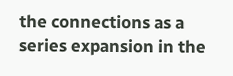the connections as a series expansion in the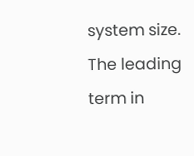system size. The leading term in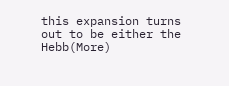this expansion turns out to be either the Hebb(More)